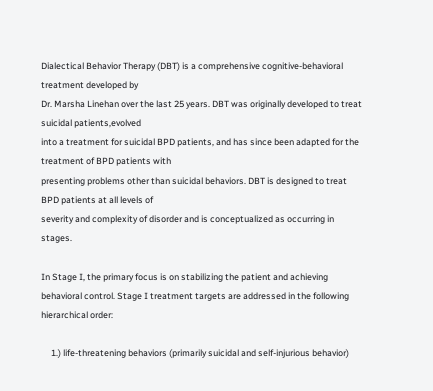Dialectical Behavior Therapy (DBT) is a comprehensive cognitive-behavioral treatment developed by
Dr. Marsha Linehan over the last 25 years. DBT was originally developed to treat suicidal patients,evolved
into a treatment for suicidal BPD patients, and has since been adapted for the treatment of BPD patients with
presenting problems other than suicidal behaviors. DBT is designed to treat BPD patients at all levels of
severity and complexity of disorder and is conceptualized as occurring in stages.

In Stage I, the primary focus is on stabilizing the patient and achieving behavioral control. Stage I treatment targets are addressed in the following hierarchical order:

     1.) life-threatening behaviors (primarily suicidal and self-injurious behavior)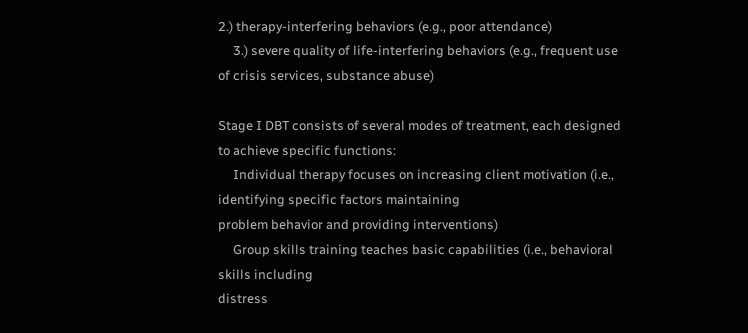2.) therapy-interfering behaviors (e.g., poor attendance)
     3.) severe quality of life-interfering behaviors (e.g., frequent use of crisis services, substance abuse)

Stage I DBT consists of several modes of treatment, each designed to achieve specific functions:
     Individual therapy focuses on increasing client motivation (i.e., identifying specific factors maintaining
problem behavior and providing interventions)
     Group skills training teaches basic capabilities (i.e., behavioral skills including
distress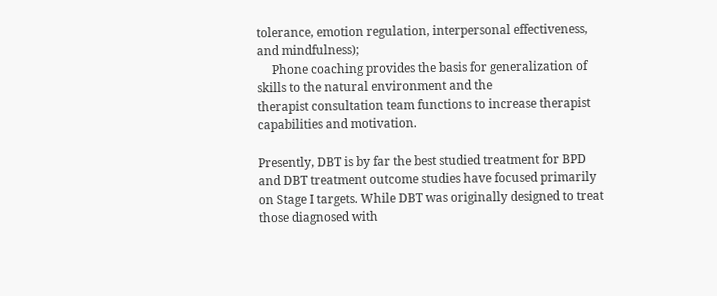tolerance, emotion regulation, interpersonal effectiveness, and mindfulness);
     Phone coaching provides the basis for generalization of skills to the natural environment and the
therapist consultation team functions to increase therapist capabilities and motivation.

Presently, DBT is by far the best studied treatment for BPD and DBT treatment outcome studies have focused primarily on Stage I targets. While DBT was originally designed to treat those diagnosed with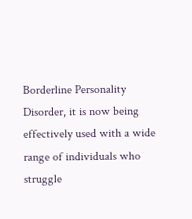Borderline Personality Disorder, it is now being effectively used with a wide range of individuals who struggle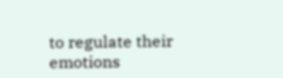to regulate their emotions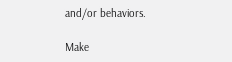and/or behaviors.

Make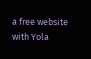a free website with Yola